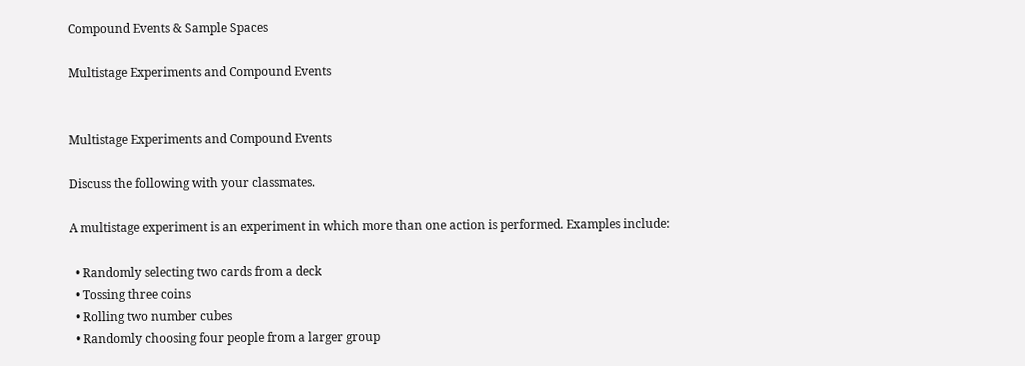Compound Events & Sample Spaces

Multistage Experiments and Compound Events


Multistage Experiments and Compound Events

Discuss the following with your classmates.

A multistage experiment is an experiment in which more than one action is performed. Examples include:

  • Randomly selecting two cards from a deck
  • Tossing three coins
  • Rolling two number cubes
  • Randomly choosing four people from a larger group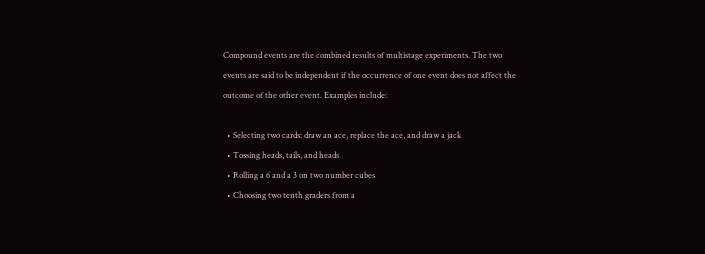Compound events are the combined results of multistage experiments. The two events are said to be independent if the occurrence of one event does not affect the outcome of the other event. Examples include:

  • Selecting two cards: draw an ace, replace the ace, and draw a jack
  • Tossing heads, tails, and heads
  • Rolling a 6 and a 3 on two number cubes
  • Choosing two tenth graders from a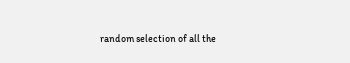random selection of all the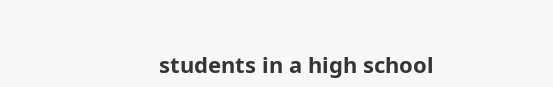students in a high school